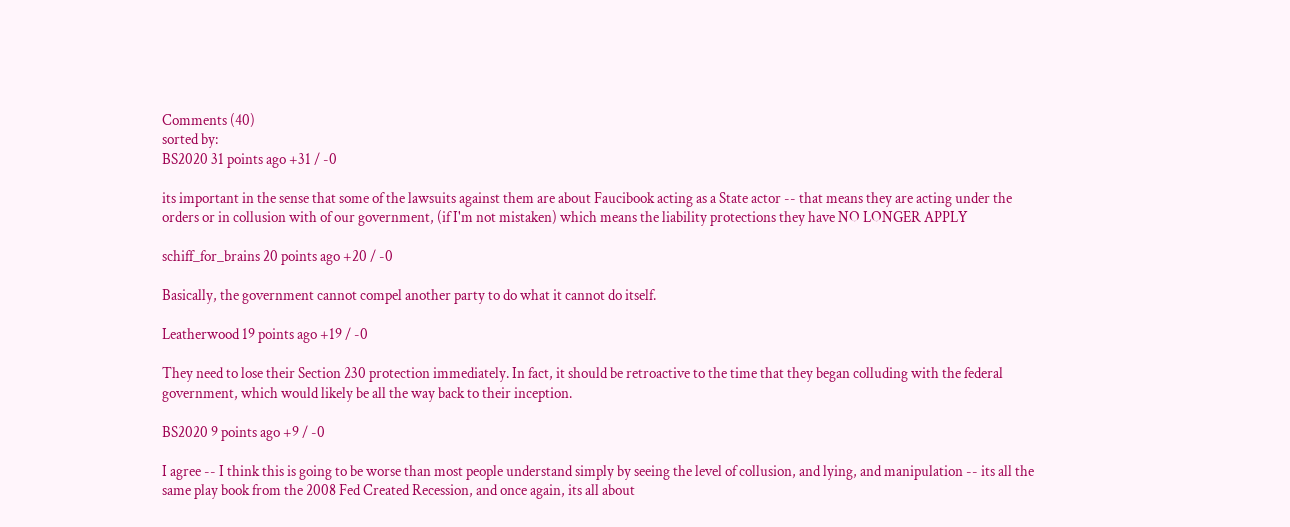Comments (40)
sorted by:
BS2020 31 points ago +31 / -0

its important in the sense that some of the lawsuits against them are about Faucibook acting as a State actor -- that means they are acting under the orders or in collusion with of our government, (if I'm not mistaken) which means the liability protections they have NO LONGER APPLY

schiff_for_brains 20 points ago +20 / -0

Basically, the government cannot compel another party to do what it cannot do itself.

Leatherwood 19 points ago +19 / -0

They need to lose their Section 230 protection immediately. In fact, it should be retroactive to the time that they began colluding with the federal government, which would likely be all the way back to their inception.

BS2020 9 points ago +9 / -0

I agree -- I think this is going to be worse than most people understand simply by seeing the level of collusion, and lying, and manipulation -- its all the same play book from the 2008 Fed Created Recession, and once again, its all about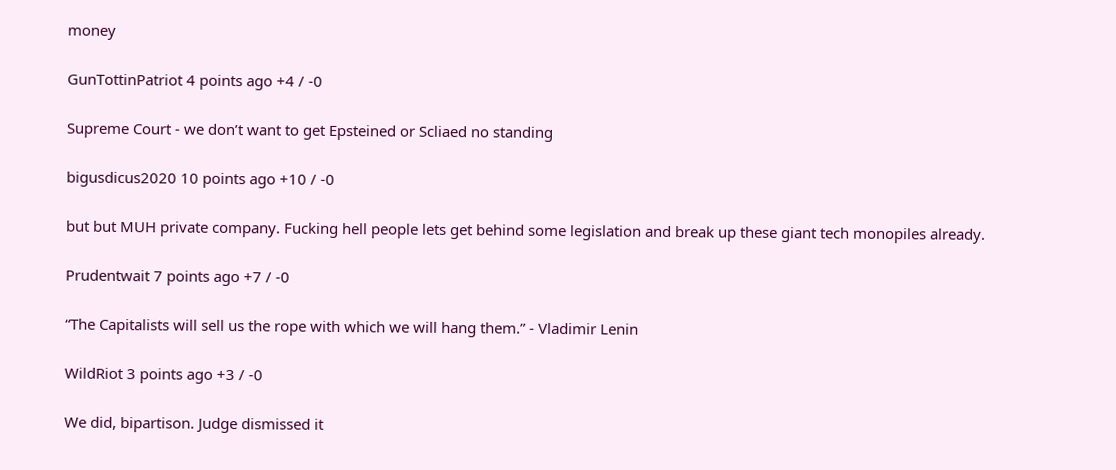money

GunTottinPatriot 4 points ago +4 / -0

Supreme Court - we don’t want to get Epsteined or Scliaed no standing

bigusdicus2020 10 points ago +10 / -0

but but MUH private company. Fucking hell people lets get behind some legislation and break up these giant tech monopiles already.

Prudentwait 7 points ago +7 / -0

“The Capitalists will sell us the rope with which we will hang them.” - Vladimir Lenin

WildRiot 3 points ago +3 / -0

We did, bipartison. Judge dismissed it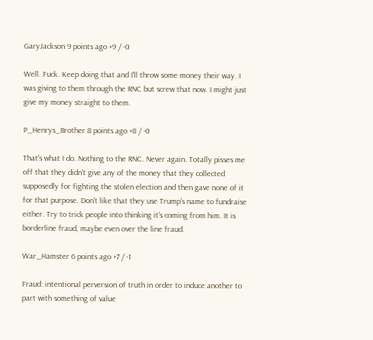GaryJackson 9 points ago +9 / -0

Well. Fuck. Keep doing that and I'll throw some money their way. I was giving to them through the RNC but screw that now. I might just give my money straight to them.

P_Henrys_Brother 8 points ago +8 / -0

That's what I do. Nothing to the RNC. Never again. Totally pisses me off that they didn't give any of the money that they collected supposedly for fighting the stolen election and then gave none of it for that purpose. Don't like that they use Trump's name to fundraise either. Try to trick people into thinking it's coming from him. It is borderline fraud, maybe even over the line fraud.

War_Hamster 6 points ago +7 / -1

Fraud: intentional perversion of truth in order to induce another to part with something of value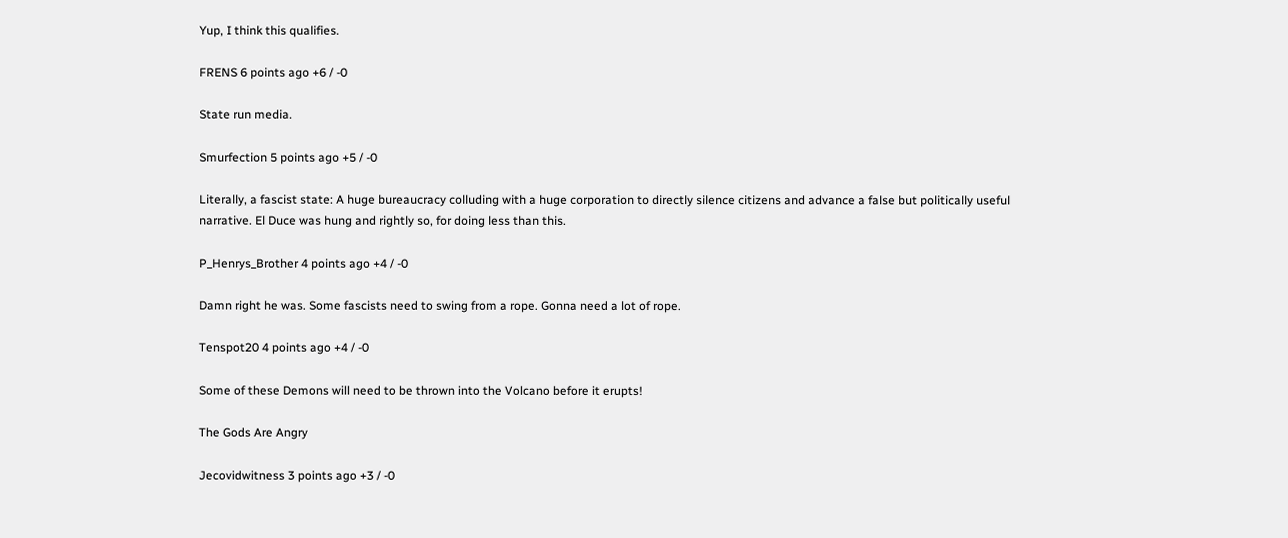Yup, I think this qualifies.

FRENS 6 points ago +6 / -0

State run media.

Smurfection 5 points ago +5 / -0

Literally, a fascist state: A huge bureaucracy colluding with a huge corporation to directly silence citizens and advance a false but politically useful narrative. El Duce was hung and rightly so, for doing less than this.

P_Henrys_Brother 4 points ago +4 / -0

Damn right he was. Some fascists need to swing from a rope. Gonna need a lot of rope.

Tenspot20 4 points ago +4 / -0

Some of these Demons will need to be thrown into the Volcano before it erupts!

The Gods Are Angry

Jecovidwitness 3 points ago +3 / -0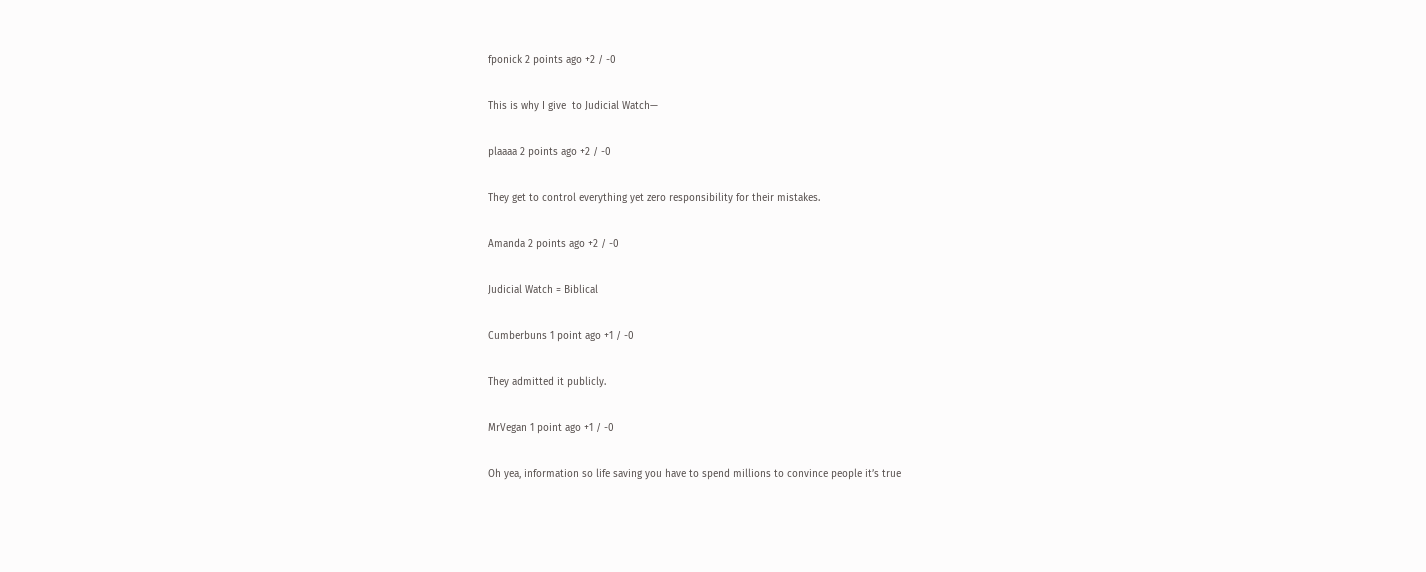fponick 2 points ago +2 / -0

This is why I give  to Judicial Watch—

plaaaa 2 points ago +2 / -0

They get to control everything yet zero responsibility for their mistakes.

Amanda 2 points ago +2 / -0

Judicial Watch = Biblical

Cumberbuns 1 point ago +1 / -0

They admitted it publicly.

MrVegan 1 point ago +1 / -0

Oh yea, information so life saving you have to spend millions to convince people it’s true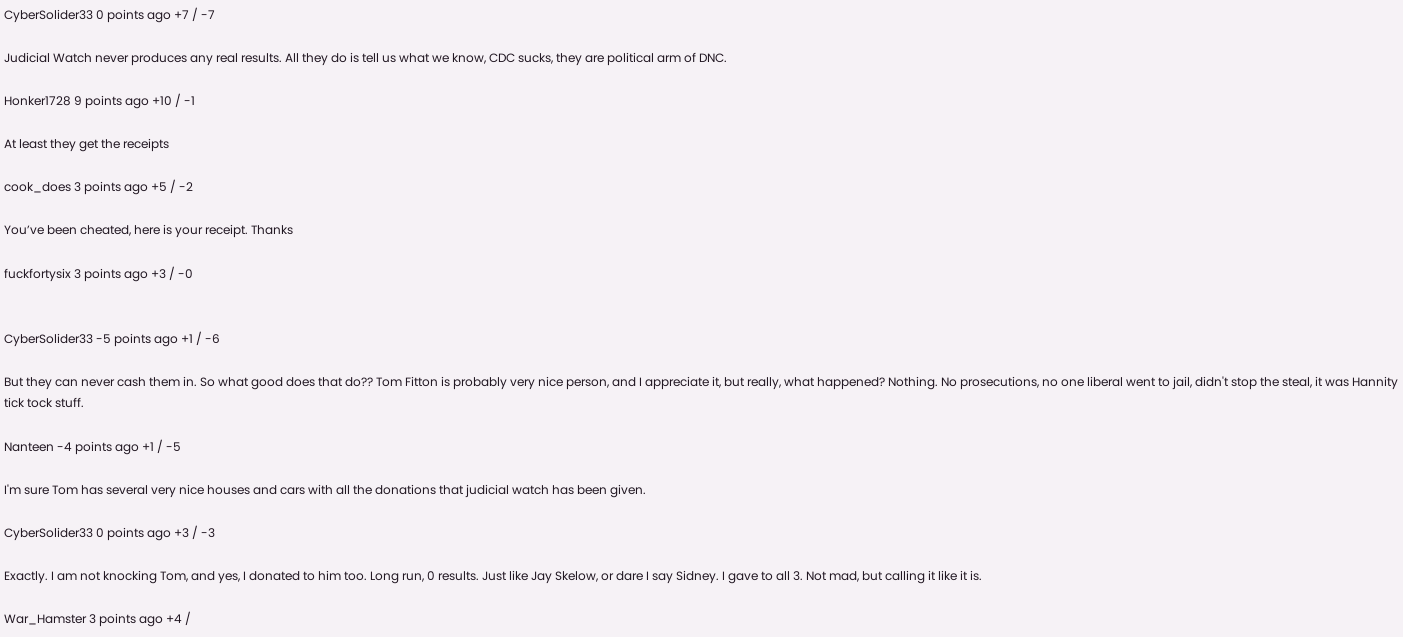CyberSolider33 0 points ago +7 / -7

Judicial Watch never produces any real results. All they do is tell us what we know, CDC sucks, they are political arm of DNC.

Honker1728 9 points ago +10 / -1

At least they get the receipts

cook_does 3 points ago +5 / -2

You’ve been cheated, here is your receipt. Thanks

fuckfortysix 3 points ago +3 / -0


CyberSolider33 -5 points ago +1 / -6

But they can never cash them in. So what good does that do?? Tom Fitton is probably very nice person, and I appreciate it, but really, what happened? Nothing. No prosecutions, no one liberal went to jail, didn't stop the steal, it was Hannity tick tock stuff.

Nanteen -4 points ago +1 / -5

I'm sure Tom has several very nice houses and cars with all the donations that judicial watch has been given.

CyberSolider33 0 points ago +3 / -3

Exactly. I am not knocking Tom, and yes, I donated to him too. Long run, 0 results. Just like Jay Skelow, or dare I say Sidney. I gave to all 3. Not mad, but calling it like it is.

War_Hamster 3 points ago +4 /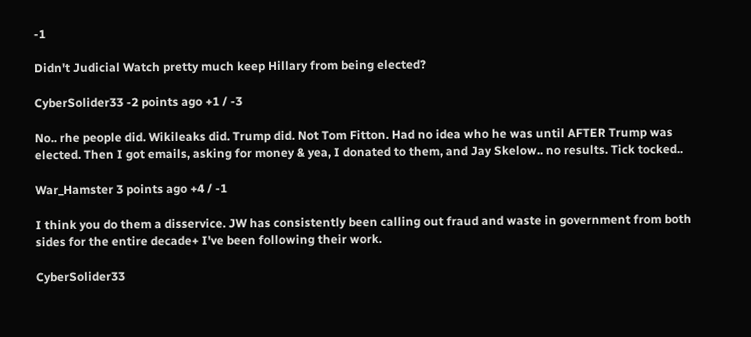-1

Didn't Judicial Watch pretty much keep Hillary from being elected?

CyberSolider33 -2 points ago +1 / -3

No.. rhe people did. Wikileaks did. Trump did. Not Tom Fitton. Had no idea who he was until AFTER Trump was elected. Then I got emails, asking for money & yea, I donated to them, and Jay Skelow.. no results. Tick tocked..

War_Hamster 3 points ago +4 / -1

I think you do them a disservice. JW has consistently been calling out fraud and waste in government from both sides for the entire decade+ I've been following their work.

CyberSolider33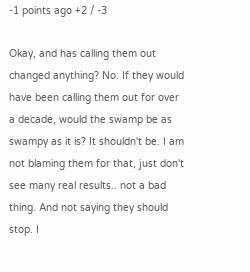-1 points ago +2 / -3

Okay, and has calling them out changed anything? No. If they would have been calling them out for over a decade, would the swamp be as swampy as it is? It shouldn't be. I am not blaming them for that, just don't see many real results.. not a bad thing. And not saying they should stop. I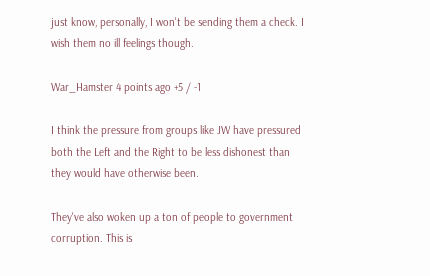just know, personally, I won't be sending them a check. I wish them no ill feelings though.

War_Hamster 4 points ago +5 / -1

I think the pressure from groups like JW have pressured both the Left and the Right to be less dishonest than they would have otherwise been.

They've also woken up a ton of people to government corruption. This is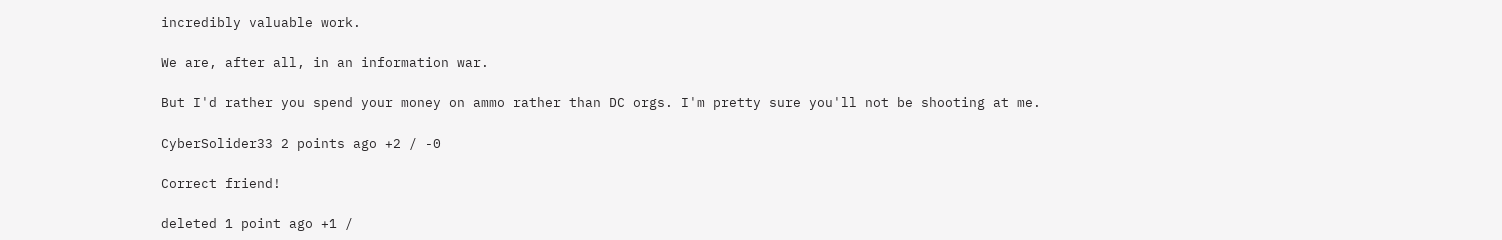incredibly valuable work.

We are, after all, in an information war.

But I'd rather you spend your money on ammo rather than DC orgs. I'm pretty sure you'll not be shooting at me.

CyberSolider33 2 points ago +2 / -0

Correct friend!

deleted 1 point ago +1 /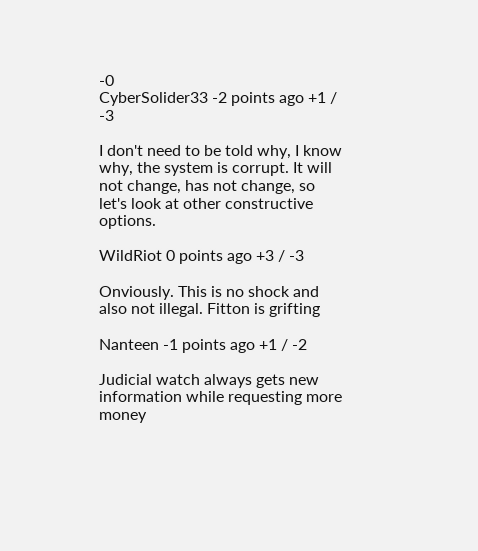-0
CyberSolider33 -2 points ago +1 / -3

I don't need to be told why, I know why, the system is corrupt. It will not change, has not change, so let's look at other constructive options.

WildRiot 0 points ago +3 / -3

Onviously. This is no shock and also not illegal. Fitton is grifting

Nanteen -1 points ago +1 / -2

Judicial watch always gets new information while requesting more money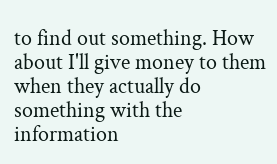to find out something. How about I'll give money to them when they actually do something with the information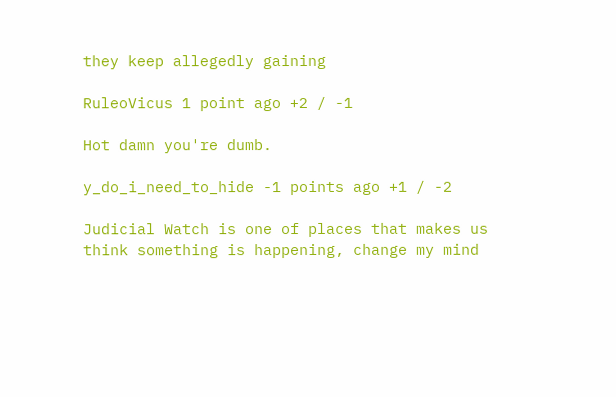they keep allegedly gaining

RuleoVicus 1 point ago +2 / -1

Hot damn you're dumb.

y_do_i_need_to_hide -1 points ago +1 / -2

Judicial Watch is one of places that makes us think something is happening, change my mind